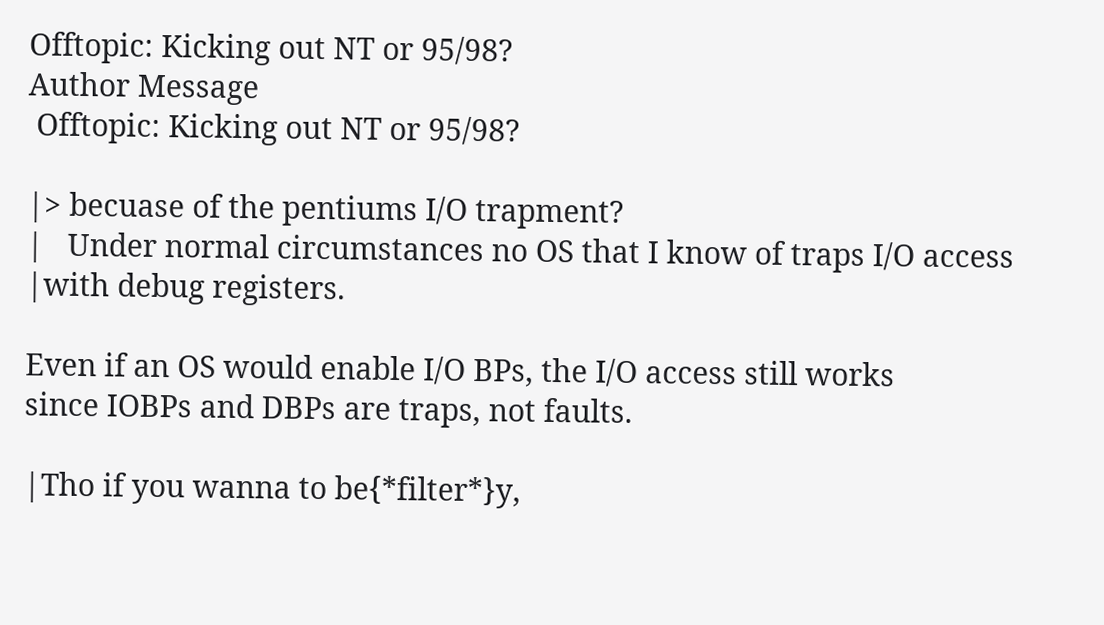Offtopic: Kicking out NT or 95/98?
Author Message
 Offtopic: Kicking out NT or 95/98?

|> becuase of the pentiums I/O trapment?
|   Under normal circumstances no OS that I know of traps I/O access
|with debug registers.

Even if an OS would enable I/O BPs, the I/O access still works
since IOBPs and DBPs are traps, not faults.

|Tho if you wanna to be{*filter*}y,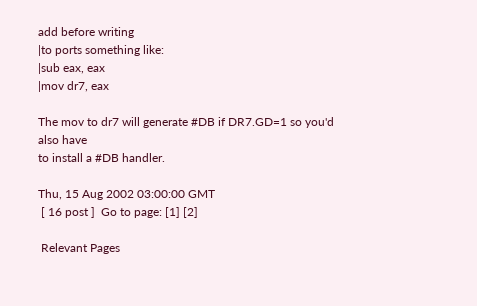add before writing
|to ports something like:
|sub eax, eax
|mov dr7, eax

The mov to dr7 will generate #DB if DR7.GD=1 so you'd also have
to install a #DB handler.

Thu, 15 Aug 2002 03:00:00 GMT
 [ 16 post ]  Go to page: [1] [2]

 Relevant Pages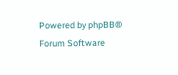Powered by phpBB® Forum Software